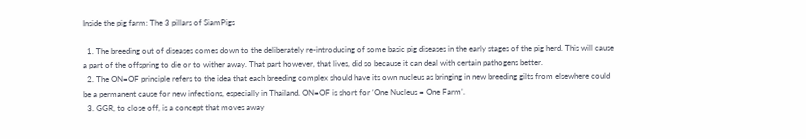Inside the pig farm: The 3 pillars of SiamPigs

  1. The breeding out of diseases comes down to the deliberately re-introducing of some basic pig diseases in the early stages of the pig herd. This will cause a part of the offspring to die or to wither away. That part however, that lives, did so because it can deal with certain pathogens better.
  2. The ON=OF principle refers to the idea that each breeding complex should have its own nucleus as bringing in new breeding gilts from elsewhere could be a permanent cause for new infections, especially in Thailand. ON=OF is short for ‘One Nucleus = One Farm’.
  3. GGR, to close off, is a concept that moves away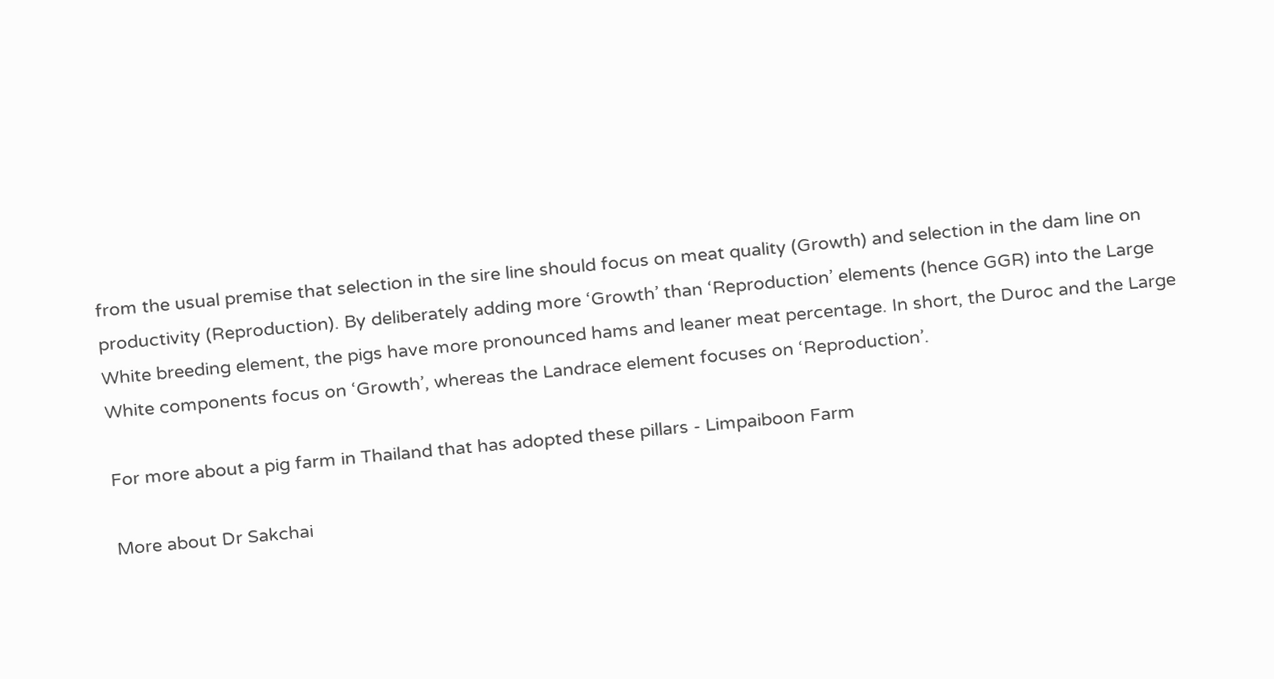from the usual premise that selection in the sire line should focus on meat quality (Growth) and selection in the dam line on productivity (Reproduction). By deliberately adding more ‘Growth’ than ‘Reproduction’ elements (hence GGR) into the Large White breeding element, the pigs have more pronounced hams and leaner meat percentage. In short, the Duroc and the Large White components focus on ‘Growth’, whereas the Landrace element focuses on ‘Reproduction’.

For more about a pig farm in Thailand that has adopted these pillars - Limpaiboon Farm

More about Dr Sakchai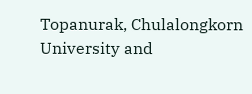Topanurak, Chulalongkorn University and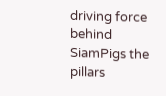driving force behind SiamPigs the pillars